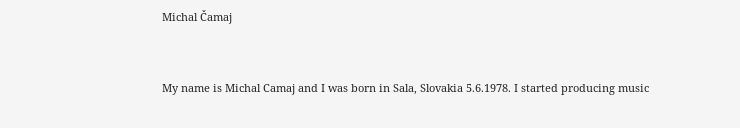Michal Čamaj


My name is Michal Camaj and I was born in Sala, Slovakia 5.6.1978. I started producing music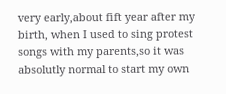very early,about fift year after my birth, when I used to sing protest songs with my parents,so it was absolutly normal to start my own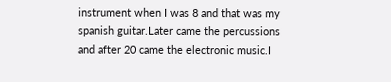instrument when I was 8 and that was my spanish guitar.Later came the percussions and after 20 came the electronic music.I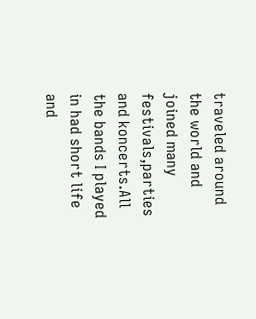traveled around the world and joined many festivals,parties and koncerts.All the bands I played in had short life and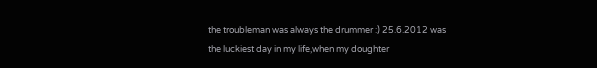the troubleman was always the drummer :) 25.6.2012 was the luckiest day in my life,when my doughter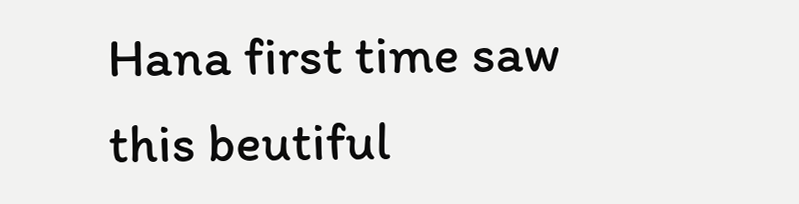Hana first time saw this beutiful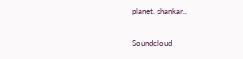planet. shankar..

Soundcloud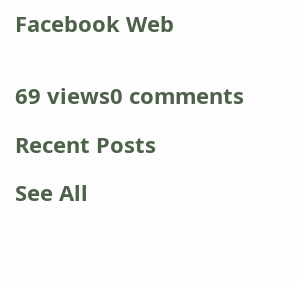Facebook Web


69 views0 comments

Recent Posts

See All